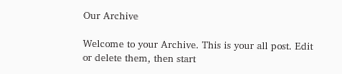Our Archive

Welcome to your Archive. This is your all post. Edit or delete them, then start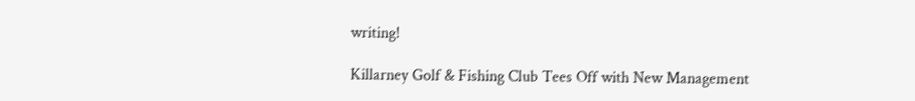writing!

Killarney Golf & Fishing Club Tees Off with New Management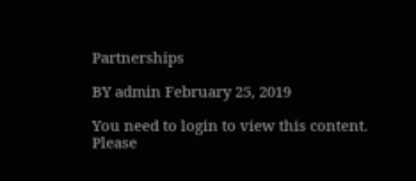Partnerships

BY admin February 25, 2019

You need to login to view this content. Please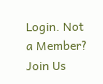Login. Not a Member? Join Us